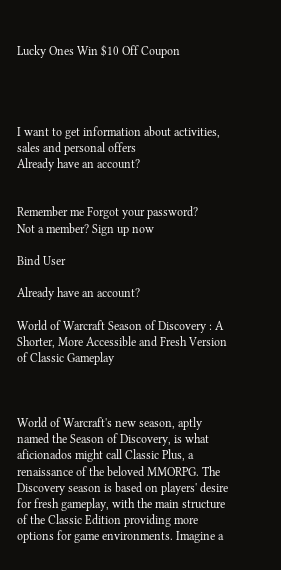Lucky Ones Win $10 Off Coupon




I want to get information about activities, sales and personal offers
Already have an account?


Remember me Forgot your password?
Not a member? Sign up now

Bind User

Already have an account?

World of Warcraft Season of Discovery : A Shorter, More Accessible and Fresh Version of Classic Gameplay



World of Warcraft's new season, aptly named the Season of Discovery, is what aficionados might call Classic Plus, a renaissance of the beloved MMORPG. The Discovery season is based on players' desire for fresh gameplay, with the main structure of the Classic Edition providing more options for game environments. Imagine a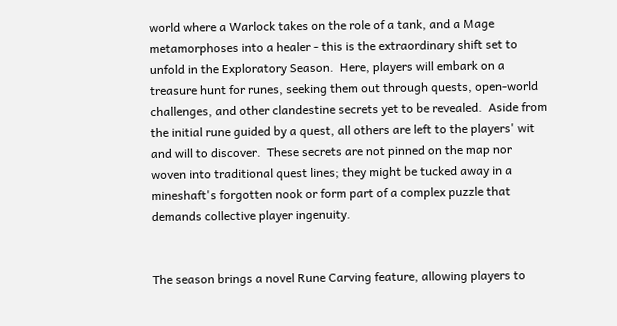world where a Warlock takes on the role of a tank, and a Mage metamorphoses into a healer - this is the extraordinary shift set to unfold in the Exploratory Season.  Here, players will embark on a treasure hunt for runes, seeking them out through quests, open-world challenges, and other clandestine secrets yet to be revealed.  Aside from the initial rune guided by a quest, all others are left to the players' wit and will to discover.  These secrets are not pinned on the map nor woven into traditional quest lines; they might be tucked away in a mineshaft's forgotten nook or form part of a complex puzzle that demands collective player ingenuity.


The season brings a novel Rune Carving feature, allowing players to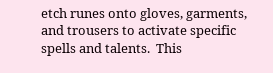etch runes onto gloves, garments, and trousers to activate specific spells and talents.  This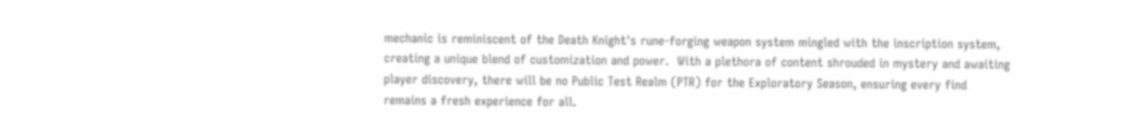mechanic is reminiscent of the Death Knight's rune-forging weapon system mingled with the inscription system, creating a unique blend of customization and power.  With a plethora of content shrouded in mystery and awaiting player discovery, there will be no Public Test Realm (PTR) for the Exploratory Season, ensuring every find remains a fresh experience for all.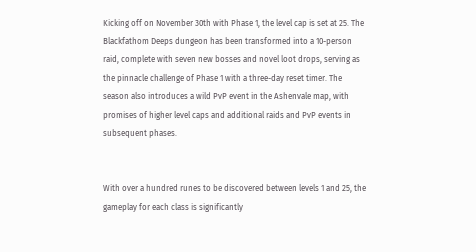Kicking off on November 30th with Phase 1, the level cap is set at 25. The Blackfathom Deeps dungeon has been transformed into a 10-person raid, complete with seven new bosses and novel loot drops, serving as the pinnacle challenge of Phase 1 with a three-day reset timer. The season also introduces a wild PvP event in the Ashenvale map, with promises of higher level caps and additional raids and PvP events in subsequent phases.


With over a hundred runes to be discovered between levels 1 and 25, the gameplay for each class is significantly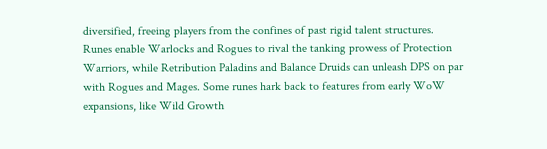diversified, freeing players from the confines of past rigid talent structures.  Runes enable Warlocks and Rogues to rival the tanking prowess of Protection Warriors, while Retribution Paladins and Balance Druids can unleash DPS on par with Rogues and Mages. Some runes hark back to features from early WoW expansions, like Wild Growth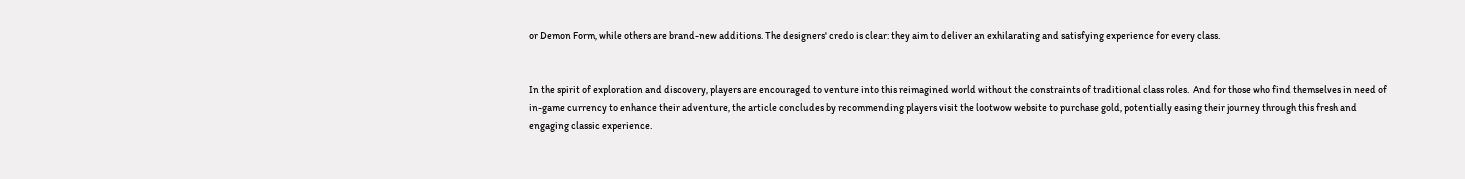or Demon Form, while others are brand-new additions. The designers' credo is clear: they aim to deliver an exhilarating and satisfying experience for every class.


In the spirit of exploration and discovery, players are encouraged to venture into this reimagined world without the constraints of traditional class roles.  And for those who find themselves in need of in-game currency to enhance their adventure, the article concludes by recommending players visit the lootwow website to purchase gold, potentially easing their journey through this fresh and engaging classic experience.